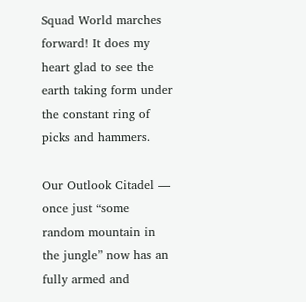Squad World marches forward! It does my heart glad to see the earth taking form under the constant ring of picks and hammers.

Our Outlook Citadel — once just “some random mountain in the jungle” now has an fully armed and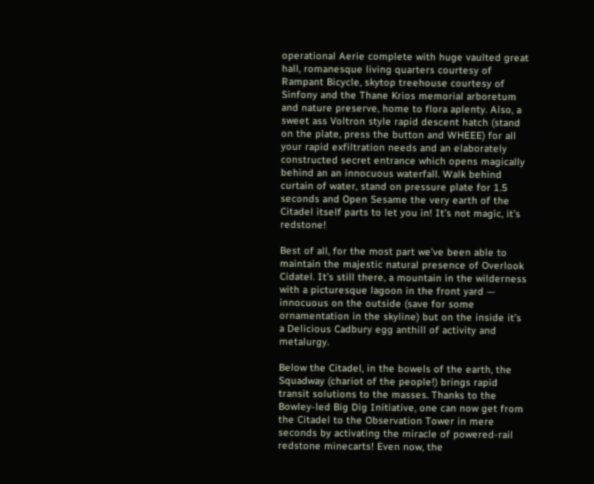operational Aerie complete with huge vaulted great hall, romanesque living quarters courtesy of Rampant Bicycle, skytop treehouse courtesy of Sinfony and the Thane Krios memorial arboretum and nature preserve, home to flora aplenty. Also, a sweet ass Voltron style rapid descent hatch (stand on the plate, press the button and WHEEE) for all your rapid exfiltration needs and an elaborately constructed secret entrance which opens magically behind an an innocuous waterfall. Walk behind curtain of water, stand on pressure plate for 1.5 seconds and Open Sesame the very earth of the Citadel itself parts to let you in! It’s not magic, it’s redstone!

Best of all, for the most part we’ve been able to maintain the majestic natural presence of Overlook Cidatel. It’s still there, a mountain in the wilderness with a picturesque lagoon in the front yard — innocuous on the outside (save for some ornamentation in the skyline) but on the inside it’s a Delicious Cadbury egg anthill of activity and metalurgy.

Below the Citadel, in the bowels of the earth, the Squadway (chariot of the people!) brings rapid transit solutions to the masses. Thanks to the Bowley-led Big Dig Initiative, one can now get from the Citadel to the Observation Tower in mere seconds by activating the miracle of powered-rail redstone minecarts! Even now, the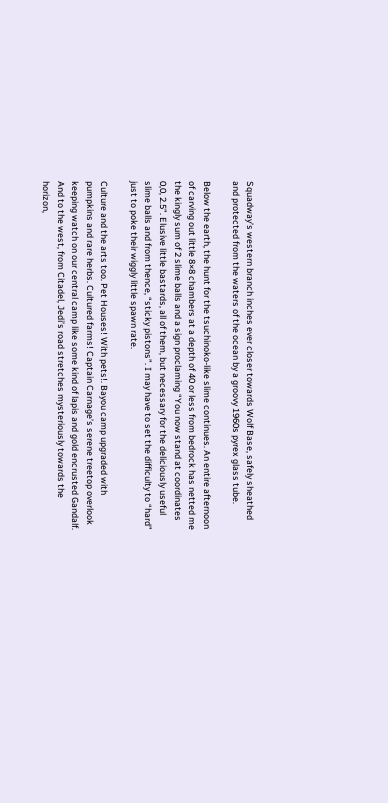Squadway’s western branch inches ever closer towards Wolf Base, safely sheathed and protected from the waters of the ocean by a groovy 1960s pyrex glass tube.

Below the earth, the hunt for the tsuchinoko-like slime continues. An entire afternoon of carving out little 8×8 chambers at a depth of 40 or less from bedrock has netted me the kingly sum of 2 slime balls and a sign proclaming “You now stand at coordinates 0,0, 2.5”. Elusive little bastards, all of them, but necessary for the deliciously useful slime balls and from thence, “sticky pistons”. I may have to set the difficulty to “hard” just to poke their wiggly little spawn rate.

Culture and the arts too. Pet Houses! With pets!. Bayou camp upgraded with pumpkins and rare herbs. Cultured farms! Captain Carnage’s serene treetop overlook keeping watch on our central camp like some kind of lapis and gold encrusted Gandalf. And to the west, from Citadel, Jedi’s road stretches mysteriously towards the horizon,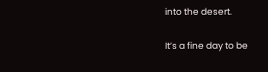into the desert.

It’s a fine day to be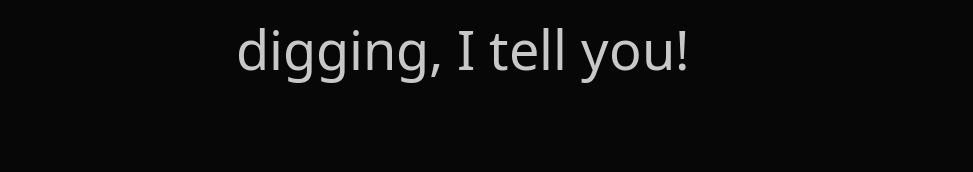digging, I tell you!